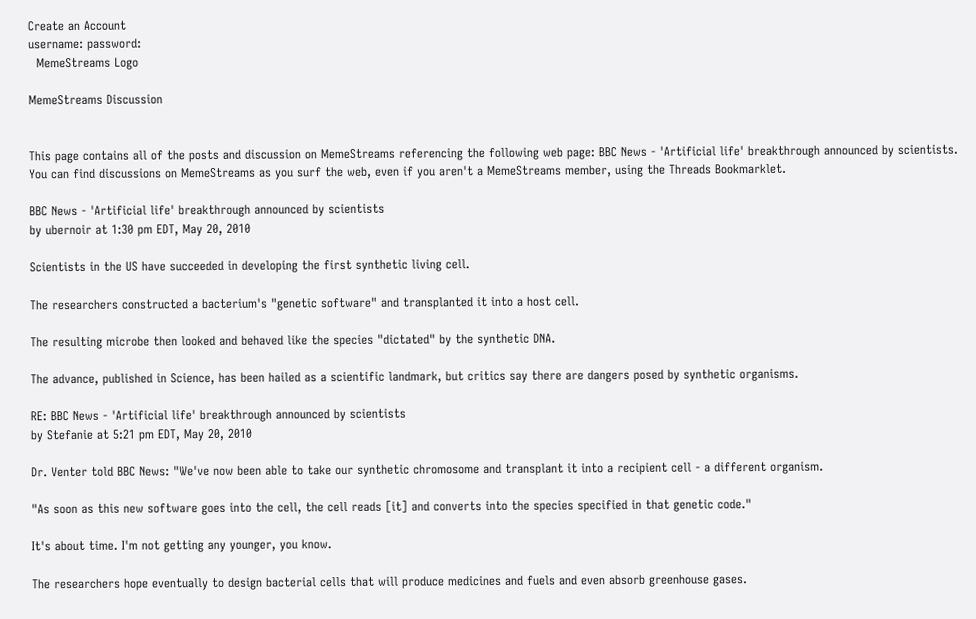Create an Account
username: password:
  MemeStreams Logo

MemeStreams Discussion


This page contains all of the posts and discussion on MemeStreams referencing the following web page: BBC News - 'Artificial life' breakthrough announced by scientists. You can find discussions on MemeStreams as you surf the web, even if you aren't a MemeStreams member, using the Threads Bookmarklet.

BBC News - 'Artificial life' breakthrough announced by scientists
by ubernoir at 1:30 pm EDT, May 20, 2010

Scientists in the US have succeeded in developing the first synthetic living cell.

The researchers constructed a bacterium's "genetic software" and transplanted it into a host cell.

The resulting microbe then looked and behaved like the species "dictated" by the synthetic DNA.

The advance, published in Science, has been hailed as a scientific landmark, but critics say there are dangers posed by synthetic organisms.

RE: BBC News - 'Artificial life' breakthrough announced by scientists
by Stefanie at 5:21 pm EDT, May 20, 2010

Dr. Venter told BBC News: "We've now been able to take our synthetic chromosome and transplant it into a recipient cell - a different organism.

"As soon as this new software goes into the cell, the cell reads [it] and converts into the species specified in that genetic code."

It's about time. I'm not getting any younger, you know.

The researchers hope eventually to design bacterial cells that will produce medicines and fuels and even absorb greenhouse gases.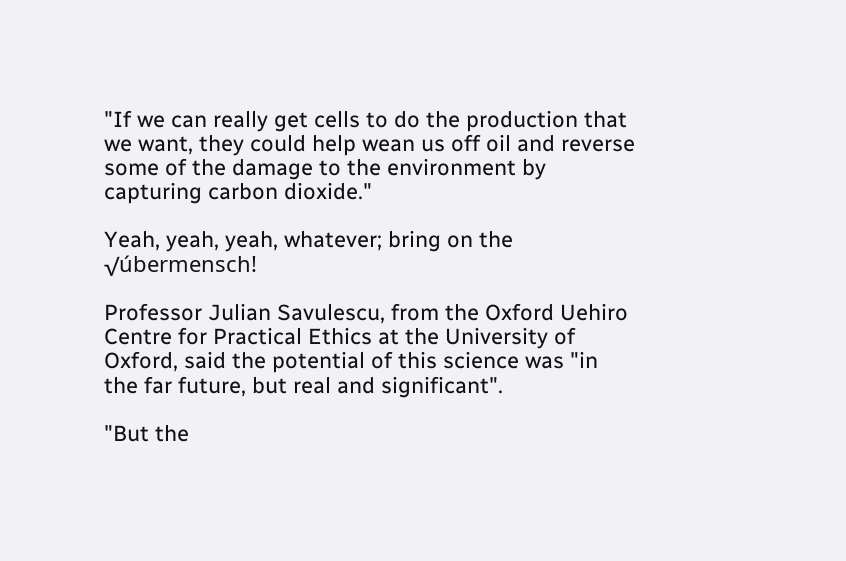"If we can really get cells to do the production that we want, they could help wean us off oil and reverse some of the damage to the environment by capturing carbon dioxide."

Yeah, yeah, yeah, whatever; bring on the √úbermensch!

Professor Julian Savulescu, from the Oxford Uehiro Centre for Practical Ethics at the University of Oxford, said the potential of this science was "in the far future, but real and significant".

"But the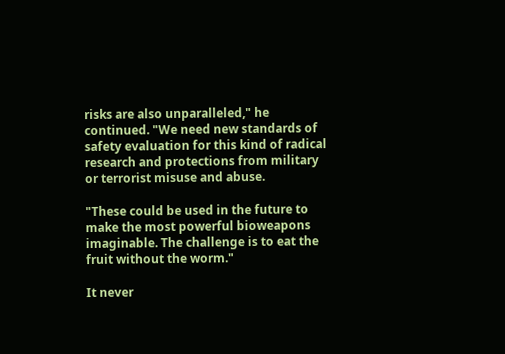risks are also unparalleled," he continued. "We need new standards of safety evaluation for this kind of radical research and protections from military or terrorist misuse and abuse.

"These could be used in the future to make the most powerful bioweapons imaginable. The challenge is to eat the fruit without the worm."

It never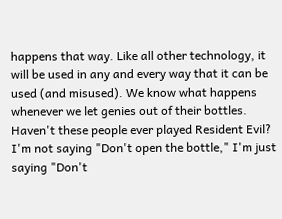happens that way. Like all other technology, it will be used in any and every way that it can be used (and misused). We know what happens whenever we let genies out of their bottles. Haven't these people ever played Resident Evil? I'm not saying "Don't open the bottle," I'm just saying "Don't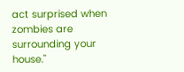act surprised when zombies are surrounding your house."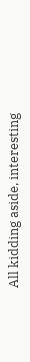All kidding aside, interesting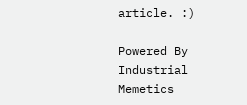article. :)

Powered By Industrial Memetics